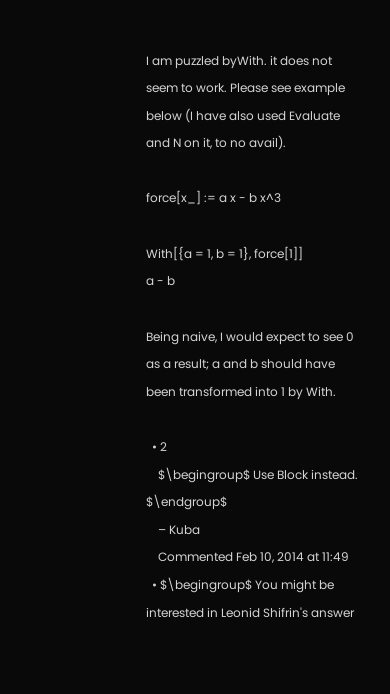I am puzzled byWith. it does not seem to work. Please see example below (I have also used Evaluate and N on it, to no avail).

force[x_] := a x - b x^3

With[{a = 1, b = 1}, force[1]]
a - b

Being naive, I would expect to see 0 as a result; a and b should have been transformed into 1 by With.

  • 2
    $\begingroup$ Use Block instead. $\endgroup$
    – Kuba
    Commented Feb 10, 2014 at 11:49
  • $\begingroup$ You might be interested in Leonid Shifrin's answer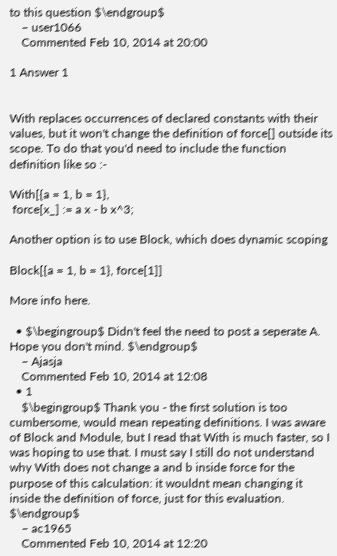to this question $\endgroup$
    – user1066
    Commented Feb 10, 2014 at 20:00

1 Answer 1


With replaces occurrences of declared constants with their values, but it won't change the definition of force[] outside its scope. To do that you'd need to include the function definition like so :-

With[{a = 1, b = 1},
 force[x_] := a x - b x^3;

Another option is to use Block, which does dynamic scoping

Block[{a = 1, b = 1}, force[1]]

More info here.

  • $\begingroup$ Didn't feel the need to post a seperate A. Hope you don't mind. $\endgroup$
    – Ajasja
    Commented Feb 10, 2014 at 12:08
  • 1
    $\begingroup$ Thank you - the first solution is too cumbersome, would mean repeating definitions. I was aware of Block and Module, but I read that With is much faster, so I was hoping to use that. I must say I still do not understand why With does not change a and b inside force for the purpose of this calculation: it wouldnt mean changing it inside the definition of force, just for this evaluation. $\endgroup$
    – ac1965
    Commented Feb 10, 2014 at 12:20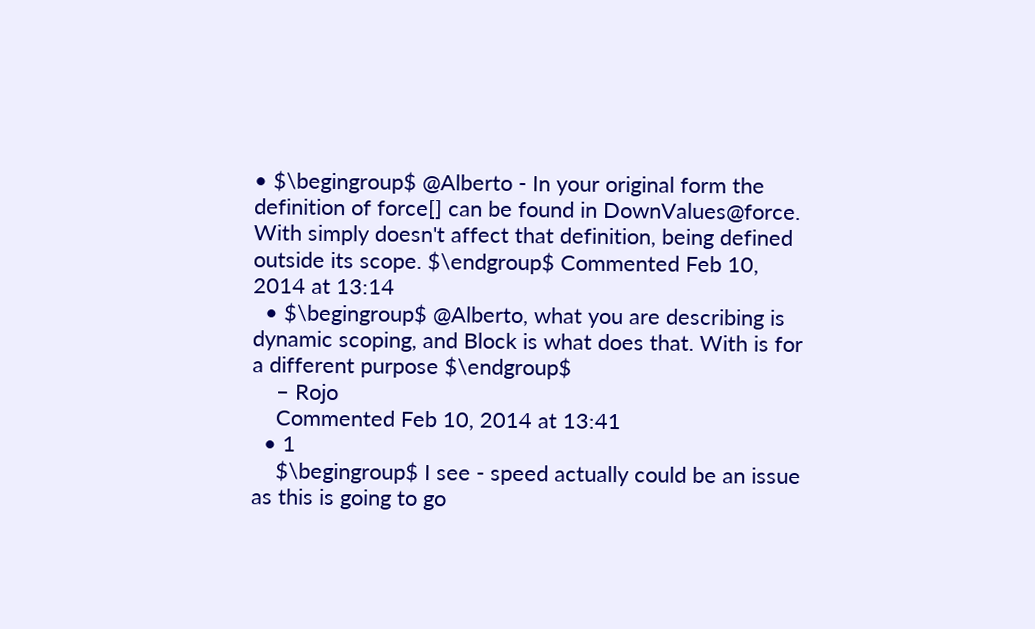• $\begingroup$ @Alberto - In your original form the definition of force[] can be found in DownValues@force. With simply doesn't affect that definition, being defined outside its scope. $\endgroup$ Commented Feb 10, 2014 at 13:14
  • $\begingroup$ @Alberto, what you are describing is dynamic scoping, and Block is what does that. With is for a different purpose $\endgroup$
    – Rojo
    Commented Feb 10, 2014 at 13:41
  • 1
    $\begingroup$ I see - speed actually could be an issue as this is going to go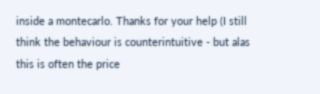inside a montecarlo. Thanks for your help (I still think the behaviour is counterintuitive - but alas this is often the price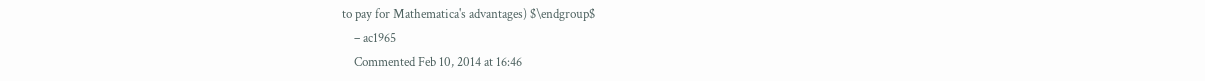to pay for Mathematica's advantages) $\endgroup$
    – ac1965
    Commented Feb 10, 2014 at 16:46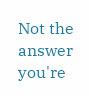Not the answer you're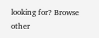looking for? Browse other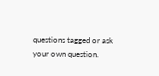questions tagged or ask your own question.